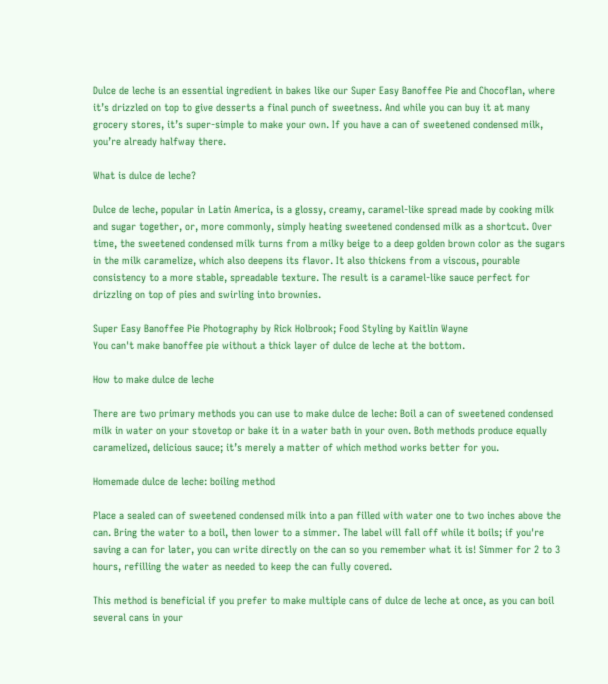Dulce de leche is an essential ingredient in bakes like our Super Easy Banoffee Pie and Chocoflan, where it’s drizzled on top to give desserts a final punch of sweetness. And while you can buy it at many grocery stores, it’s super-simple to make your own. If you have a can of sweetened condensed milk, you’re already halfway there.

What is dulce de leche?

Dulce de leche, popular in Latin America, is a glossy, creamy, caramel-like spread made by cooking milk and sugar together, or, more commonly, simply heating sweetened condensed milk as a shortcut. Over time, the sweetened condensed milk turns from a milky beige to a deep golden brown color as the sugars in the milk caramelize, which also deepens its flavor. It also thickens from a viscous, pourable consistency to a more stable, spreadable texture. The result is a caramel-like sauce perfect for drizzling on top of pies and swirling into brownies.

Super Easy Banoffee Pie Photography by Rick Holbrook; Food Styling by Kaitlin Wayne
You can't make banoffee pie without a thick layer of dulce de leche at the bottom.

How to make dulce de leche

There are two primary methods you can use to make dulce de leche: Boil a can of sweetened condensed milk in water on your stovetop or bake it in a water bath in your oven. Both methods produce equally caramelized, delicious sauce; it’s merely a matter of which method works better for you.

Homemade dulce de leche: boiling method

Place a sealed can of sweetened condensed milk into a pan filled with water one to two inches above the can. Bring the water to a boil, then lower to a simmer. The label will fall off while it boils; if you're saving a can for later, you can write directly on the can so you remember what it is! Simmer for 2 to 3 hours, refilling the water as needed to keep the can fully covered.

This method is beneficial if you prefer to make multiple cans of dulce de leche at once, as you can boil several cans in your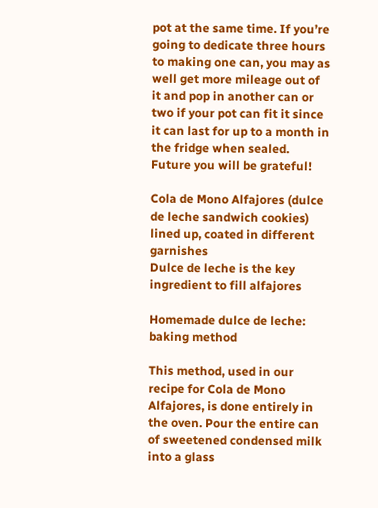pot at the same time. If you’re going to dedicate three hours to making one can, you may as well get more mileage out of it and pop in another can or two if your pot can fit it since it can last for up to a month in the fridge when sealed. Future you will be grateful!

Cola de Mono Alfajores (dulce de leche sandwich cookies) lined up, coated in different garnishes
Dulce de leche is the key ingredient to fill alfajores

Homemade dulce de leche: baking method

This method, used in our recipe for Cola de Mono Alfajores, is done entirely in the oven. Pour the entire can of sweetened condensed milk into a glass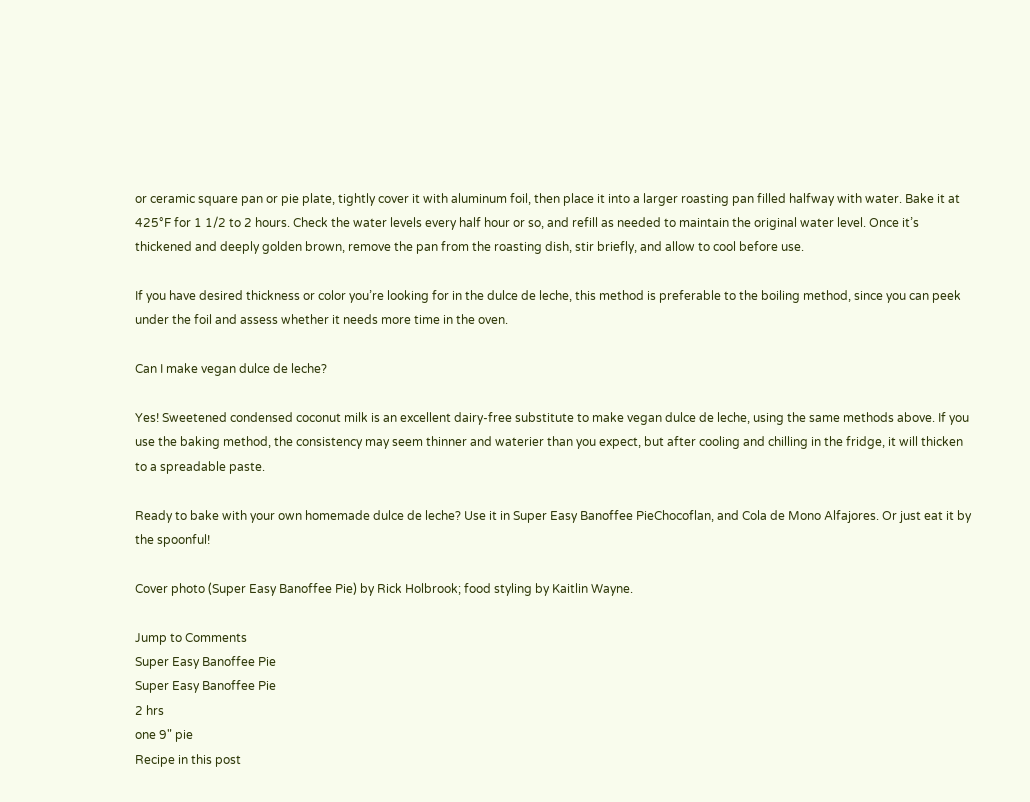or ceramic square pan or pie plate, tightly cover it with aluminum foil, then place it into a larger roasting pan filled halfway with water. Bake it at 425°F for 1 1/2 to 2 hours. Check the water levels every half hour or so, and refill as needed to maintain the original water level. Once it’s thickened and deeply golden brown, remove the pan from the roasting dish, stir briefly, and allow to cool before use.

If you have desired thickness or color you’re looking for in the dulce de leche, this method is preferable to the boiling method, since you can peek under the foil and assess whether it needs more time in the oven.

Can I make vegan dulce de leche?

Yes! Sweetened condensed coconut milk is an excellent dairy-free substitute to make vegan dulce de leche, using the same methods above. If you use the baking method, the consistency may seem thinner and waterier than you expect, but after cooling and chilling in the fridge, it will thicken to a spreadable paste.

Ready to bake with your own homemade dulce de leche? Use it in Super Easy Banoffee PieChocoflan, and Cola de Mono Alfajores. Or just eat it by the spoonful!

Cover photo (Super Easy Banoffee Pie) by Rick Holbrook; food styling by Kaitlin Wayne.

Jump to Comments
Super Easy Banoffee Pie
Super Easy Banoffee Pie
2 hrs
one 9" pie
Recipe in this post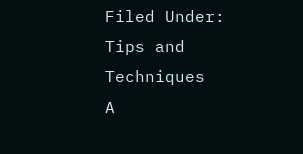Filed Under: Tips and Techniques
A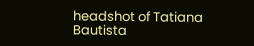headshot of Tatiana Bautista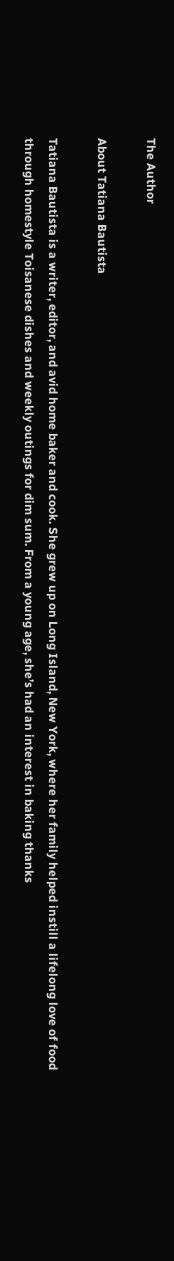The Author

About Tatiana Bautista

Tatiana Bautista is a writer, editor, and avid home baker and cook. She grew up on Long Island, New York, where her family helped instill a lifelong love of food through homestyle Toisanese dishes and weekly outings for dim sum. From a young age, she’s had an interest in baking thanks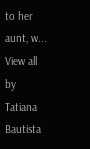to her aunt, w...
View all by Tatiana Bautista